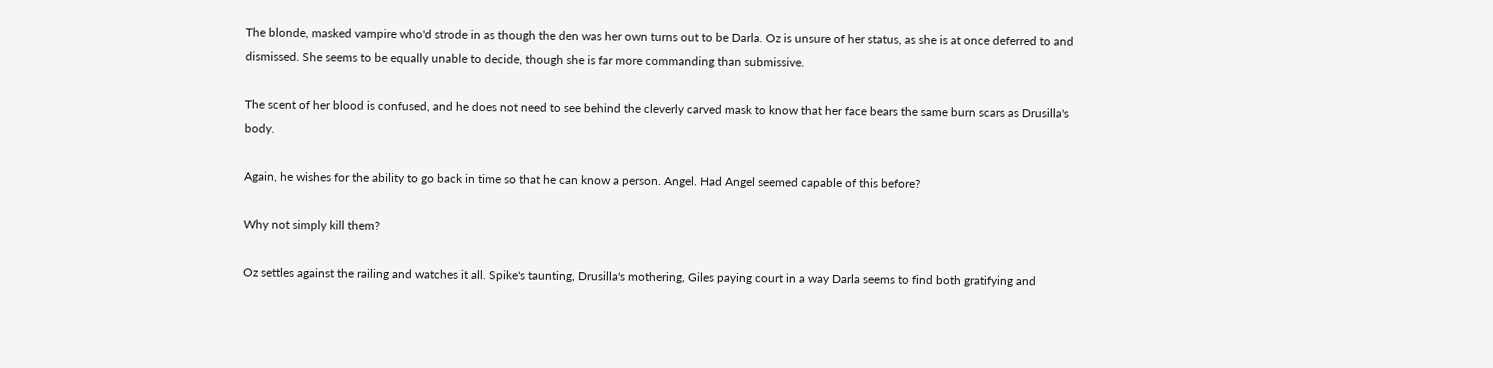The blonde, masked vampire who'd strode in as though the den was her own turns out to be Darla. Oz is unsure of her status, as she is at once deferred to and dismissed. She seems to be equally unable to decide, though she is far more commanding than submissive.

The scent of her blood is confused, and he does not need to see behind the cleverly carved mask to know that her face bears the same burn scars as Drusilla's body.

Again, he wishes for the ability to go back in time so that he can know a person. Angel. Had Angel seemed capable of this before?

Why not simply kill them?

Oz settles against the railing and watches it all. Spike's taunting, Drusilla's mothering, Giles paying court in a way Darla seems to find both gratifying and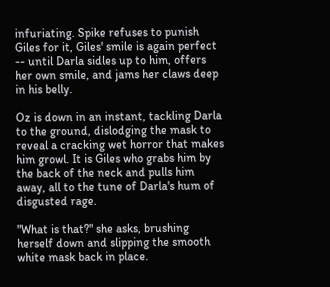infuriating. Spike refuses to punish Giles for it, Giles' smile is again perfect -- until Darla sidles up to him, offers her own smile, and jams her claws deep in his belly.

Oz is down in an instant, tackling Darla to the ground, dislodging the mask to reveal a cracking wet horror that makes him growl. It is Giles who grabs him by the back of the neck and pulls him away, all to the tune of Darla's hum of disgusted rage.

"What is that?" she asks, brushing herself down and slipping the smooth white mask back in place.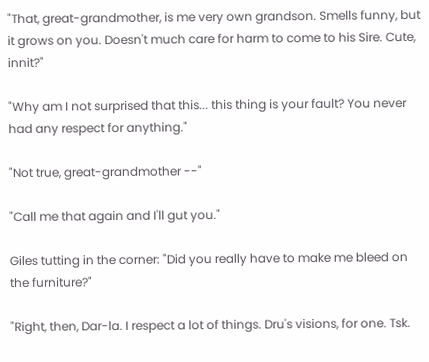"That, great-grandmother, is me very own grandson. Smells funny, but it grows on you. Doesn't much care for harm to come to his Sire. Cute, innit?"

"Why am I not surprised that this... this thing is your fault? You never had any respect for anything."

"Not true, great-grandmother --"

"Call me that again and I'll gut you."

Giles tutting in the corner: "Did you really have to make me bleed on the furniture?"

"Right, then, Dar-la. I respect a lot of things. Dru's visions, for one. Tsk.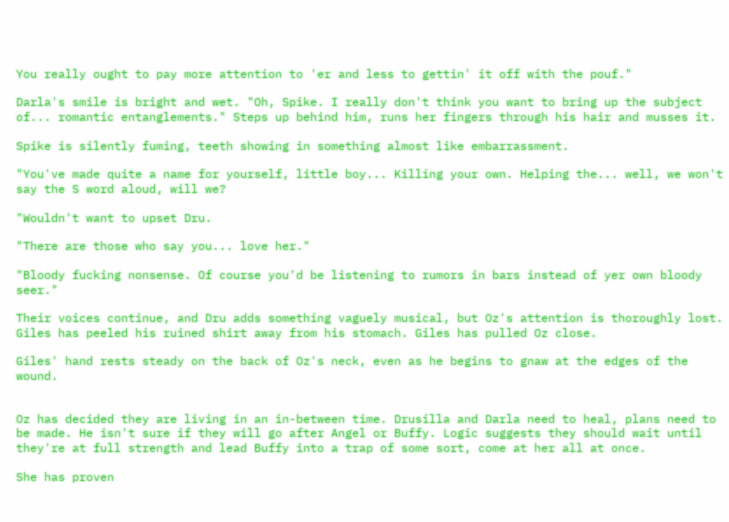You really ought to pay more attention to 'er and less to gettin' it off with the pouf."

Darla's smile is bright and wet. "Oh, Spike. I really don't think you want to bring up the subject of... romantic entanglements." Steps up behind him, runs her fingers through his hair and musses it.

Spike is silently fuming, teeth showing in something almost like embarrassment.

"You've made quite a name for yourself, little boy... Killing your own. Helping the... well, we won't say the S word aloud, will we?

"Wouldn't want to upset Dru.

"There are those who say you... love her."

"Bloody fucking nonsense. Of course you'd be listening to rumors in bars instead of yer own bloody seer."

Their voices continue, and Dru adds something vaguely musical, but Oz's attention is thoroughly lost. Giles has peeled his ruined shirt away from his stomach. Giles has pulled Oz close.

Giles' hand rests steady on the back of Oz's neck, even as he begins to gnaw at the edges of the wound.


Oz has decided they are living in an in-between time. Drusilla and Darla need to heal, plans need to be made. He isn't sure if they will go after Angel or Buffy. Logic suggests they should wait until they're at full strength and lead Buffy into a trap of some sort, come at her all at once.

She has proven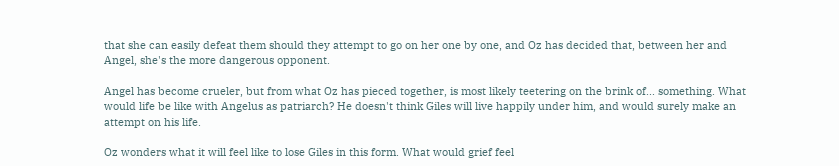that she can easily defeat them should they attempt to go on her one by one, and Oz has decided that, between her and Angel, she's the more dangerous opponent.

Angel has become crueler, but from what Oz has pieced together, is most likely teetering on the brink of... something. What would life be like with Angelus as patriarch? He doesn't think Giles will live happily under him, and would surely make an attempt on his life.

Oz wonders what it will feel like to lose Giles in this form. What would grief feel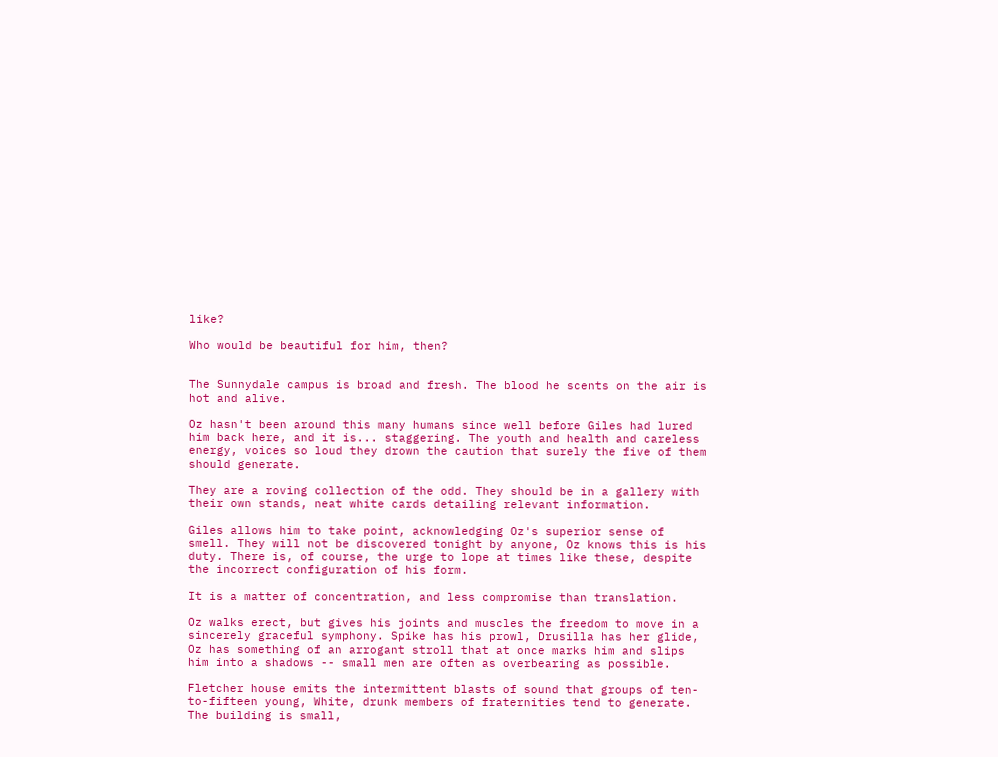like?

Who would be beautiful for him, then?


The Sunnydale campus is broad and fresh. The blood he scents on the air is hot and alive.

Oz hasn't been around this many humans since well before Giles had lured him back here, and it is... staggering. The youth and health and careless energy, voices so loud they drown the caution that surely the five of them should generate.

They are a roving collection of the odd. They should be in a gallery with their own stands, neat white cards detailing relevant information.

Giles allows him to take point, acknowledging Oz's superior sense of smell. They will not be discovered tonight by anyone, Oz knows this is his duty. There is, of course, the urge to lope at times like these, despite the incorrect configuration of his form.

It is a matter of concentration, and less compromise than translation.

Oz walks erect, but gives his joints and muscles the freedom to move in a sincerely graceful symphony. Spike has his prowl, Drusilla has her glide, Oz has something of an arrogant stroll that at once marks him and slips him into a shadows -- small men are often as overbearing as possible.

Fletcher house emits the intermittent blasts of sound that groups of ten-to-fifteen young, White, drunk members of fraternities tend to generate. The building is small,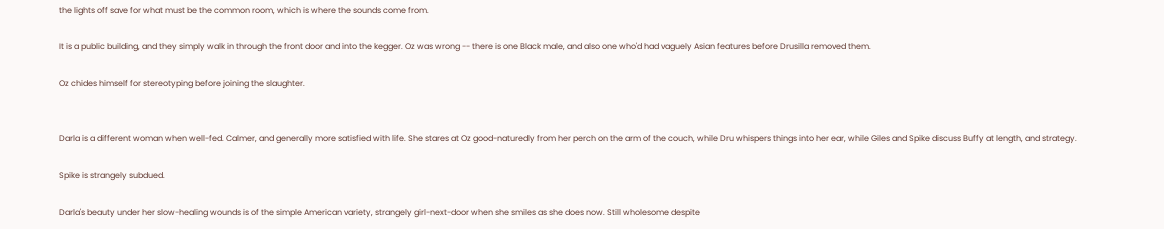the lights off save for what must be the common room, which is where the sounds come from.

It is a public building, and they simply walk in through the front door and into the kegger. Oz was wrong -- there is one Black male, and also one who'd had vaguely Asian features before Drusilla removed them.

Oz chides himself for stereotyping before joining the slaughter.


Darla is a different woman when well-fed. Calmer, and generally more satisfied with life. She stares at Oz good-naturedly from her perch on the arm of the couch, while Dru whispers things into her ear, while Giles and Spike discuss Buffy at length, and strategy.

Spike is strangely subdued.

Darla's beauty under her slow-healing wounds is of the simple American variety, strangely girl-next-door when she smiles as she does now. Still wholesome despite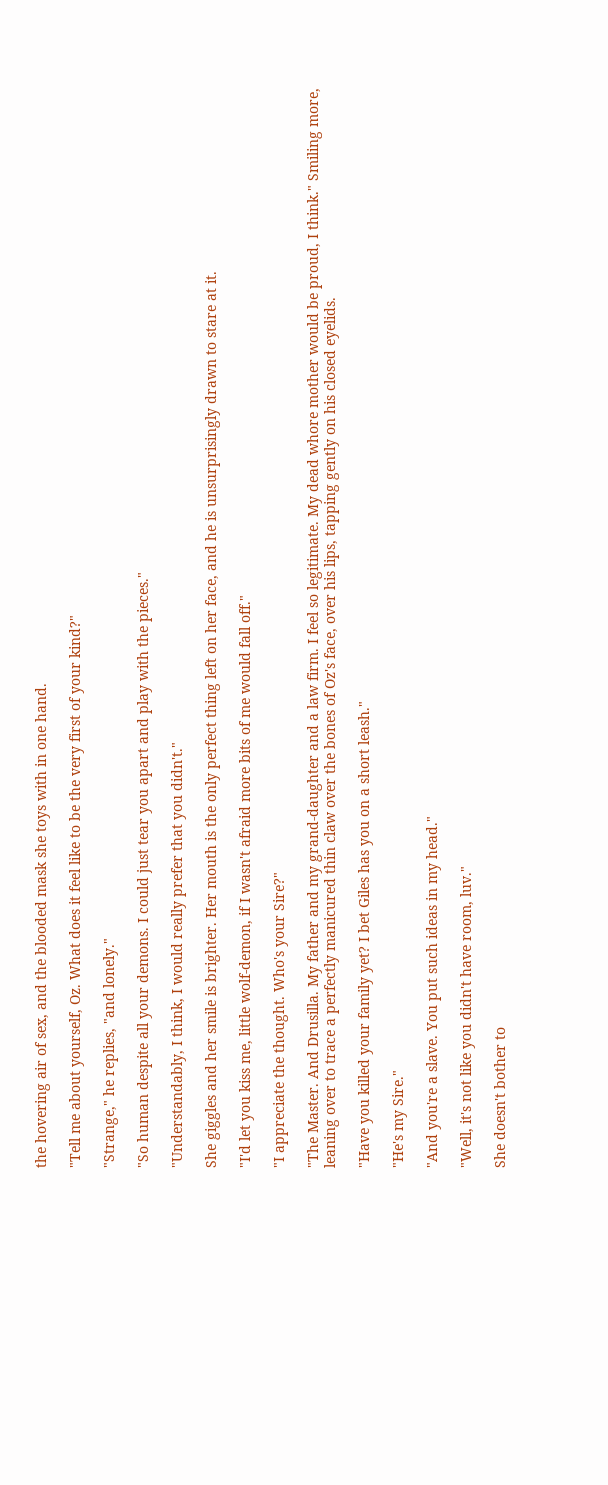the hovering air of sex, and the blooded mask she toys with in one hand.

"Tell me about yourself, Oz. What does it feel like to be the very first of your kind?"

"Strange," he replies, "and lonely."

"So human despite all your demons. I could just tear you apart and play with the pieces."

"Understandably, I think, I would really prefer that you didn't."

She giggles and her smile is brighter. Her mouth is the only perfect thing left on her face, and he is unsurprisingly drawn to stare at it.

"I'd let you kiss me, little wolf-demon, if I wasn't afraid more bits of me would fall off."

"I appreciate the thought. Who's your Sire?"

"The Master. And Drusilla. My father and my grand-daughter and a law firm. I feel so legitimate. My dead whore mother would be proud, I think." Smiling more, leaning over to trace a perfectly manicured thin claw over the bones of Oz's face, over his lips, tapping gently on his closed eyelids.

"Have you killed your family yet? I bet Giles has you on a short leash."

"He's my Sire."

"And you're a slave. You put such ideas in my head."

"Well, it's not like you didn't have room, luv."

She doesn't bother to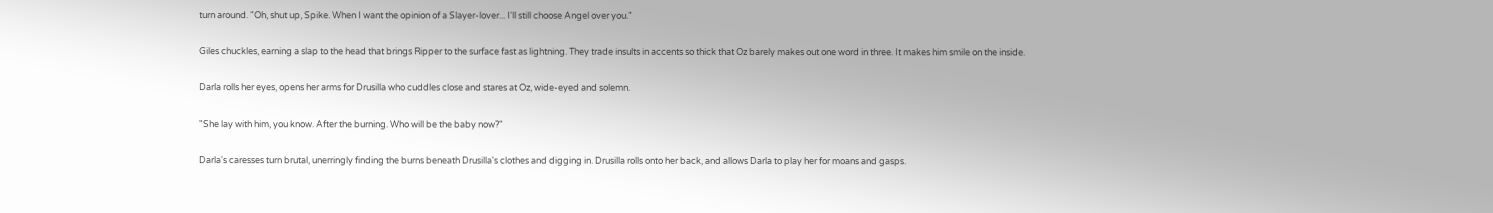turn around. "Oh, shut up, Spike. When I want the opinion of a Slayer-lover... I'll still choose Angel over you."

Giles chuckles, earning a slap to the head that brings Ripper to the surface fast as lightning. They trade insults in accents so thick that Oz barely makes out one word in three. It makes him smile on the inside.

Darla rolls her eyes, opens her arms for Drusilla who cuddles close and stares at Oz, wide-eyed and solemn.

"She lay with him, you know. After the burning. Who will be the baby now?"

Darla's caresses turn brutal, unerringly finding the burns beneath Drusilla's clothes and digging in. Drusilla rolls onto her back, and allows Darla to play her for moans and gasps.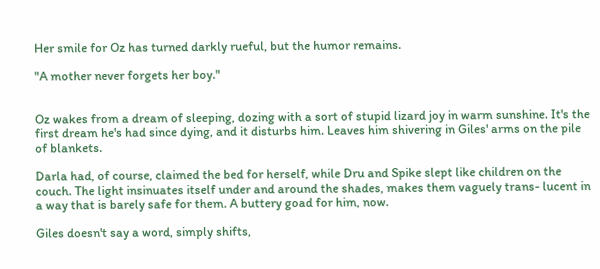Her smile for Oz has turned darkly rueful, but the humor remains.

"A mother never forgets her boy."


Oz wakes from a dream of sleeping, dozing with a sort of stupid lizard joy in warm sunshine. It's the first dream he's had since dying, and it disturbs him. Leaves him shivering in Giles' arms on the pile of blankets.

Darla had, of course, claimed the bed for herself, while Dru and Spike slept like children on the couch. The light insinuates itself under and around the shades, makes them vaguely trans- lucent in a way that is barely safe for them. A buttery goad for him, now.

Giles doesn't say a word, simply shifts,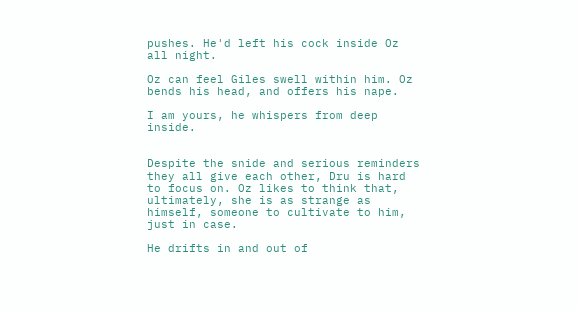pushes. He'd left his cock inside Oz all night.

Oz can feel Giles swell within him. Oz bends his head, and offers his nape.

I am yours, he whispers from deep inside.


Despite the snide and serious reminders they all give each other, Dru is hard to focus on. Oz likes to think that, ultimately, she is as strange as himself, someone to cultivate to him, just in case.

He drifts in and out of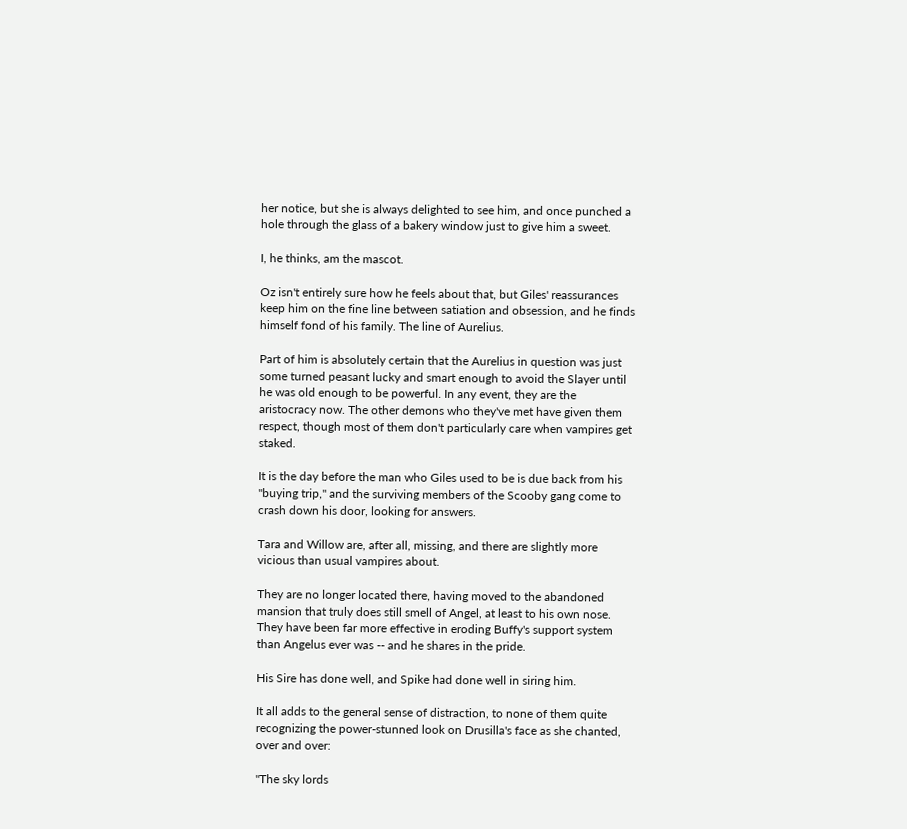her notice, but she is always delighted to see him, and once punched a hole through the glass of a bakery window just to give him a sweet.

I, he thinks, am the mascot.

Oz isn't entirely sure how he feels about that, but Giles' reassurances keep him on the fine line between satiation and obsession, and he finds himself fond of his family. The line of Aurelius.

Part of him is absolutely certain that the Aurelius in question was just some turned peasant lucky and smart enough to avoid the Slayer until he was old enough to be powerful. In any event, they are the aristocracy now. The other demons who they've met have given them respect, though most of them don't particularly care when vampires get staked.

It is the day before the man who Giles used to be is due back from his "buying trip," and the surviving members of the Scooby gang come to crash down his door, looking for answers.

Tara and Willow are, after all, missing, and there are slightly more vicious than usual vampires about.

They are no longer located there, having moved to the abandoned mansion that truly does still smell of Angel, at least to his own nose. They have been far more effective in eroding Buffy's support system than Angelus ever was -- and he shares in the pride.

His Sire has done well, and Spike had done well in siring him.

It all adds to the general sense of distraction, to none of them quite recognizing the power-stunned look on Drusilla's face as she chanted, over and over:

"The sky lords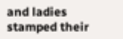and ladies stamped their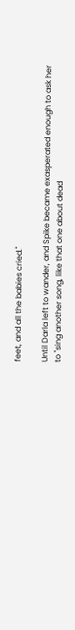feet, and all the babies cried."

Until Darla left to wander, and Spike became exasperated enough to ask her to "sing another song, like that one about dead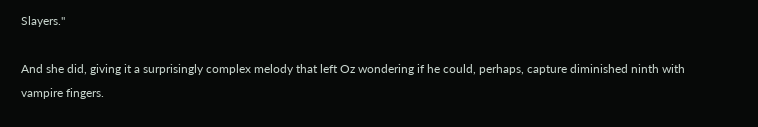Slayers."

And she did, giving it a surprisingly complex melody that left Oz wondering if he could, perhaps, capture diminished ninth with vampire fingers.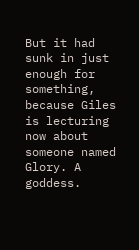But it had sunk in just enough for something, because Giles is lecturing now about someone named Glory. A goddess.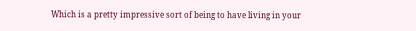Which is a pretty impressive sort of being to have living in your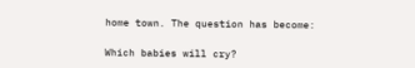home town. The question has become:

Which babies will cry?